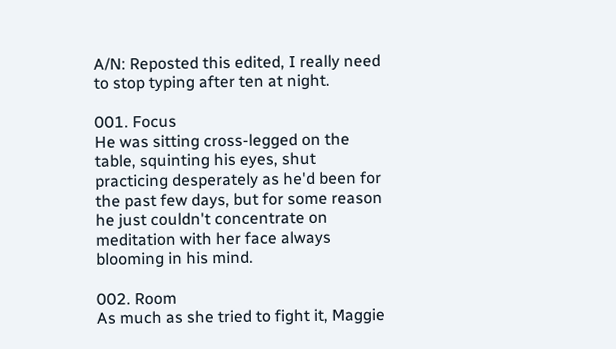A/N: Reposted this edited, I really need to stop typing after ten at night.

001. Focus
He was sitting cross-legged on the table, squinting his eyes, shut practicing desperately as he'd been for the past few days, but for some reason he just couldn't concentrate on meditation with her face always blooming in his mind.

002. Room
As much as she tried to fight it, Maggie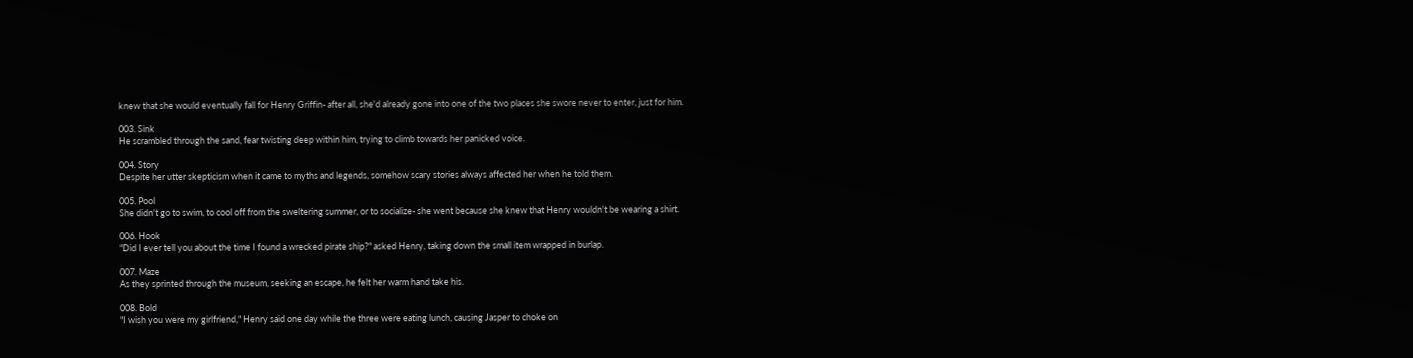knew that she would eventually fall for Henry Griffin- after all, she'd already gone into one of the two places she swore never to enter, just for him.

003. Sink
He scrambled through the sand, fear twisting deep within him, trying to climb towards her panicked voice.

004. Story
Despite her utter skepticism when it came to myths and legends, somehow scary stories always affected her when he told them.

005. Pool
She didn't go to swim, to cool off from the sweltering summer, or to socialize- she went because she knew that Henry wouldn't be wearing a shirt.

006. Hook
"Did I ever tell you about the time I found a wrecked pirate ship?" asked Henry, taking down the small item wrapped in burlap.

007. Maze
As they sprinted through the museum, seeking an escape, he felt her warm hand take his.

008. Bold
"I wish you were my girlfriend," Henry said one day while the three were eating lunch, causing Jasper to choke on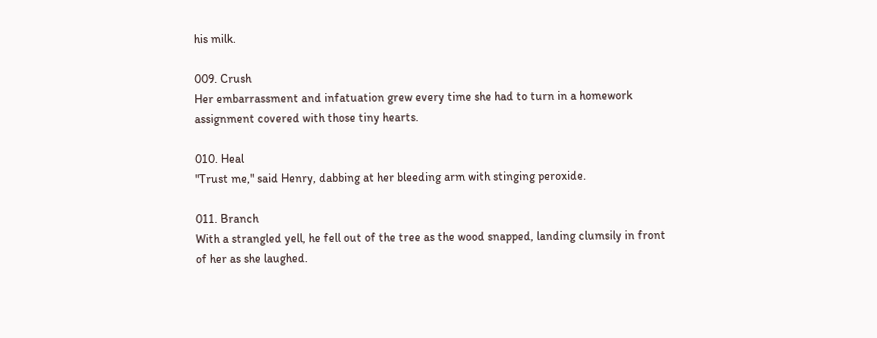his milk.

009. Crush
Her embarrassment and infatuation grew every time she had to turn in a homework assignment covered with those tiny hearts.

010. Heal
"Trust me," said Henry, dabbing at her bleeding arm with stinging peroxide.

011. Branch
With a strangled yell, he fell out of the tree as the wood snapped, landing clumsily in front of her as she laughed.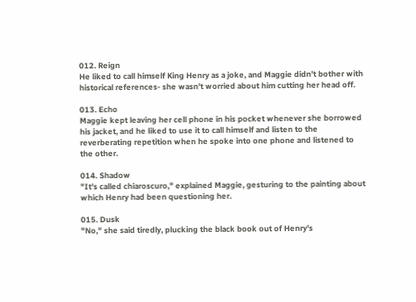012. Reign
He liked to call himself King Henry as a joke, and Maggie didn't bother with historical references- she wasn't worried about him cutting her head off.

013. Echo
Maggie kept leaving her cell phone in his pocket whenever she borrowed his jacket, and he liked to use it to call himself and listen to the reverberating repetition when he spoke into one phone and listened to the other.

014. Shadow
"It's called chiaroscuro," explained Maggie, gesturing to the painting about which Henry had been questioning her.

015. Dusk
"No," she said tiredly, plucking the black book out of Henry's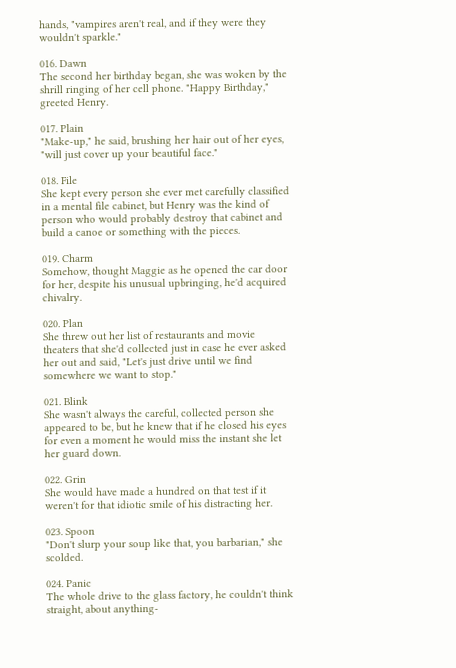hands, "vampires aren't real, and if they were they wouldn't sparkle."

016. Dawn
The second her birthday began, she was woken by the shrill ringing of her cell phone. "Happy Birthday," greeted Henry.

017. Plain
"Make-up," he said, brushing her hair out of her eyes, "will just cover up your beautiful face."

018. File
She kept every person she ever met carefully classified in a mental file cabinet, but Henry was the kind of person who would probably destroy that cabinet and build a canoe or something with the pieces.

019. Charm
Somehow, thought Maggie as he opened the car door for her, despite his unusual upbringing, he'd acquired chivalry.

020. Plan
She threw out her list of restaurants and movie theaters that she'd collected just in case he ever asked her out and said, "Let's just drive until we find somewhere we want to stop."

021. Blink
She wasn't always the careful, collected person she appeared to be, but he knew that if he closed his eyes for even a moment he would miss the instant she let her guard down.

022. Grin
She would have made a hundred on that test if it weren't for that idiotic smile of his distracting her.

023. Spoon
"Don't slurp your soup like that, you barbarian," she scolded.

024. Panic
The whole drive to the glass factory, he couldn't think straight, about anything-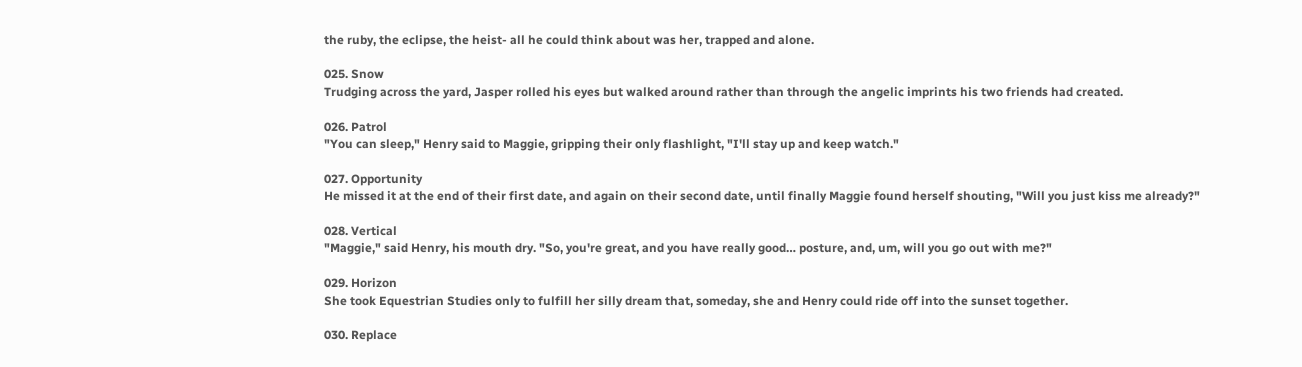the ruby, the eclipse, the heist- all he could think about was her, trapped and alone.

025. Snow
Trudging across the yard, Jasper rolled his eyes but walked around rather than through the angelic imprints his two friends had created.

026. Patrol
"You can sleep," Henry said to Maggie, gripping their only flashlight, "I'll stay up and keep watch."

027. Opportunity
He missed it at the end of their first date, and again on their second date, until finally Maggie found herself shouting, "Will you just kiss me already?"

028. Vertical
"Maggie," said Henry, his mouth dry. "So, you're great, and you have really good… posture, and, um, will you go out with me?"

029. Horizon
She took Equestrian Studies only to fulfill her silly dream that, someday, she and Henry could ride off into the sunset together.

030. Replace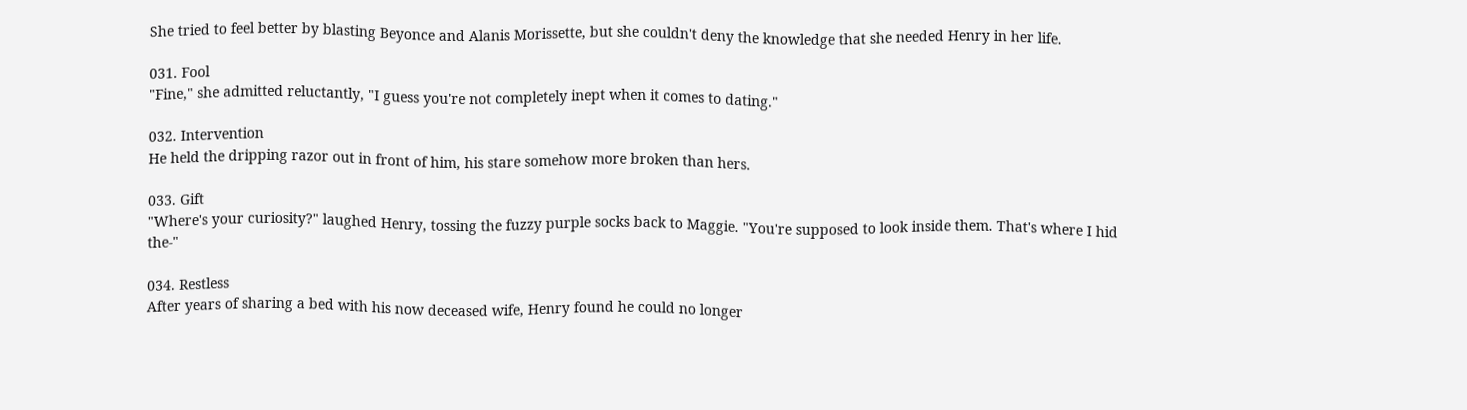She tried to feel better by blasting Beyonce and Alanis Morissette, but she couldn't deny the knowledge that she needed Henry in her life.

031. Fool
"Fine," she admitted reluctantly, "I guess you're not completely inept when it comes to dating."

032. Intervention
He held the dripping razor out in front of him, his stare somehow more broken than hers.

033. Gift
"Where's your curiosity?" laughed Henry, tossing the fuzzy purple socks back to Maggie. "You're supposed to look inside them. That's where I hid the-"

034. Restless
After years of sharing a bed with his now deceased wife, Henry found he could no longer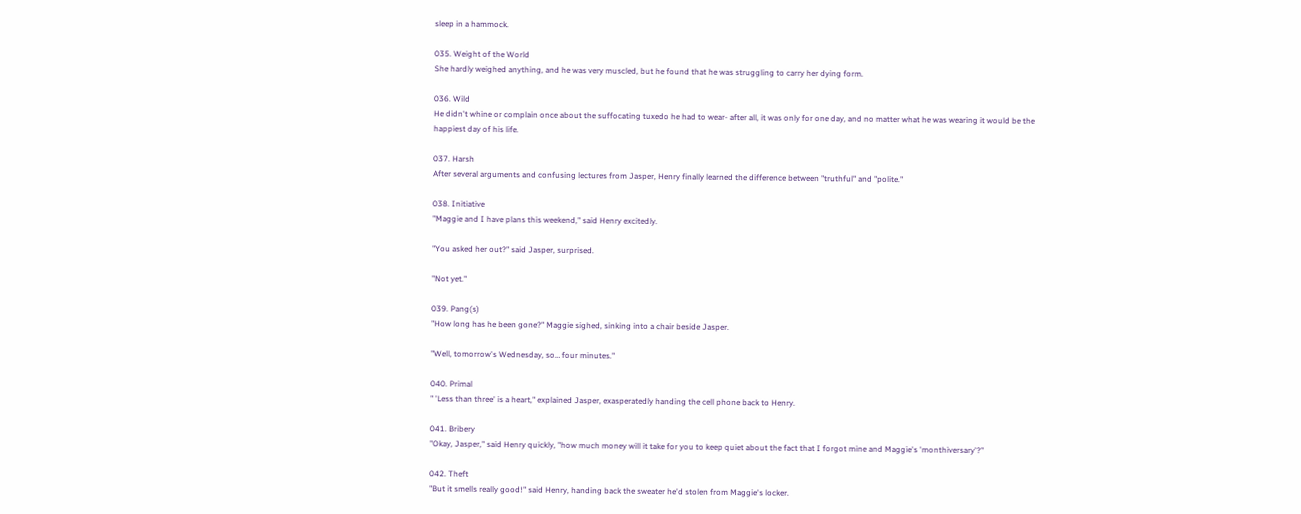sleep in a hammock.

035. Weight of the World
She hardly weighed anything, and he was very muscled, but he found that he was struggling to carry her dying form.

036. Wild
He didn't whine or complain once about the suffocating tuxedo he had to wear- after all, it was only for one day, and no matter what he was wearing it would be the happiest day of his life.

037. Harsh
After several arguments and confusing lectures from Jasper, Henry finally learned the difference between "truthful" and "polite."

038. Initiative
"Maggie and I have plans this weekend," said Henry excitedly.

"You asked her out?" said Jasper, surprised.

"Not yet."

039. Pang(s)
"How long has he been gone?" Maggie sighed, sinking into a chair beside Jasper.

"Well, tomorrow's Wednesday, so… four minutes."

040. Primal
" 'Less than three' is a heart," explained Jasper, exasperatedly handing the cell phone back to Henry.

041. Bribery
"Okay, Jasper," said Henry quickly, "how much money will it take for you to keep quiet about the fact that I forgot mine and Maggie's 'monthiversary'?"

042. Theft
"But it smells really good!" said Henry, handing back the sweater he'd stolen from Maggie's locker.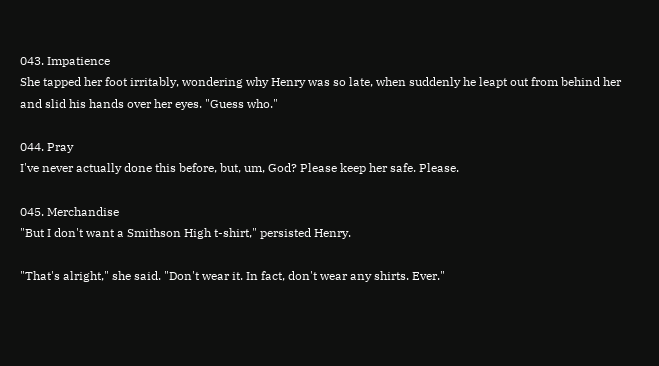043. Impatience
She tapped her foot irritably, wondering why Henry was so late, when suddenly he leapt out from behind her and slid his hands over her eyes. "Guess who."

044. Pray
I've never actually done this before, but, um, God? Please keep her safe. Please.

045. Merchandise
"But I don't want a Smithson High t-shirt," persisted Henry.

"That's alright," she said. "Don't wear it. In fact, don't wear any shirts. Ever."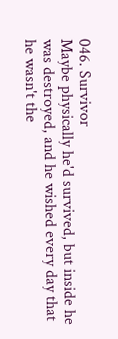046. Survivor
Maybe physically he'd survived, but inside he was destroyed, and he wished every day that he wasn't the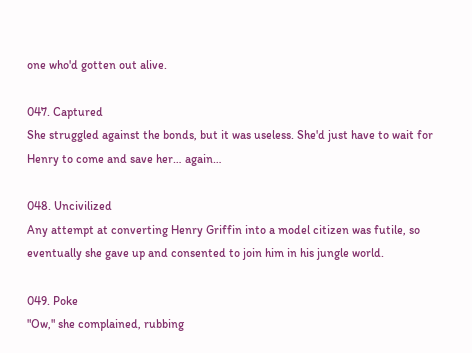one who'd gotten out alive.

047. Captured
She struggled against the bonds, but it was useless. She'd just have to wait for Henry to come and save her… again…

048. Uncivilized
Any attempt at converting Henry Griffin into a model citizen was futile, so eventually she gave up and consented to join him in his jungle world.

049. Poke
"Ow," she complained, rubbing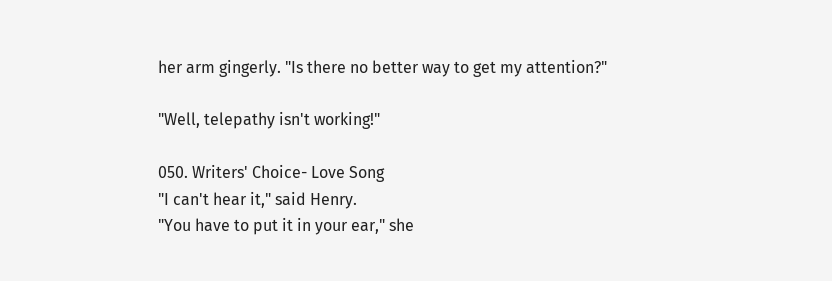her arm gingerly. "Is there no better way to get my attention?"

"Well, telepathy isn't working!"

050. Writers' Choice- Love Song
"I can't hear it," said Henry.
"You have to put it in your ear," she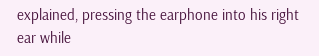explained, pressing the earphone into his right ear while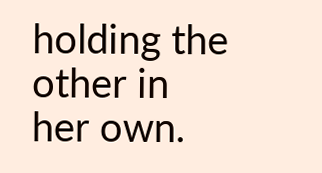holding the other in her own.